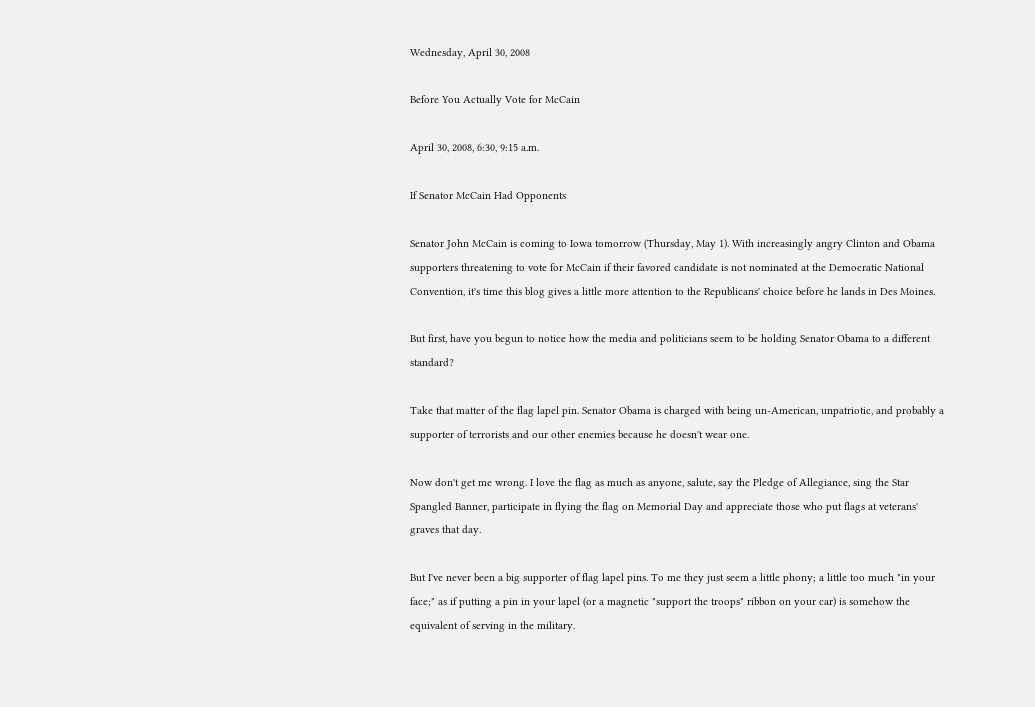Wednesday, April 30, 2008

Before You Actually Vote for McCain

April 30, 2008, 6:30, 9:15 a.m.

If Senator McCain Had Opponents

Senator John McCain is coming to Iowa tomorrow (Thursday, May 1). With increasingly angry Clinton and Obama supporters threatening to vote for McCain if their favored candidate is not nominated at the Democratic National Convention, it's time this blog gives a little more attention to the Republicans' choice before he lands in Des Moines.

But first, have you begun to notice how the media and politicians seem to be holding Senator Obama to a different standard?

Take that matter of the flag lapel pin. Senator Obama is charged with being un-American, unpatriotic, and probably a supporter of terrorists and our other enemies because he doesn't wear one.

Now don't get me wrong. I love the flag as much as anyone, salute, say the Pledge of Allegiance, sing the Star Spangled Banner, participate in flying the flag on Memorial Day and appreciate those who put flags at veterans' graves that day.

But I've never been a big supporter of flag lapel pins. To me they just seem a little phony; a little too much "in your face;" as if putting a pin in your lapel (or a magnetic "support the troops" ribbon on your car) is somehow the equivalent of serving in the military.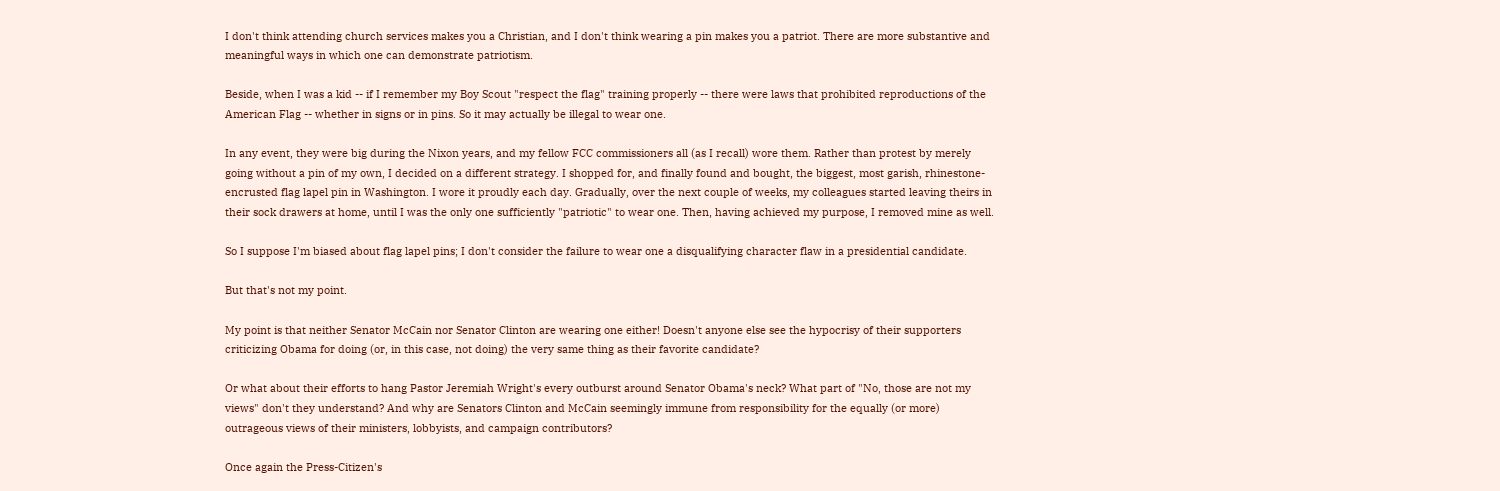I don't think attending church services makes you a Christian, and I don't think wearing a pin makes you a patriot. There are more substantive and meaningful ways in which one can demonstrate patriotism.

Beside, when I was a kid -- if I remember my Boy Scout "respect the flag" training properly -- there were laws that prohibited reproductions of the American Flag -- whether in signs or in pins. So it may actually be illegal to wear one.

In any event, they were big during the Nixon years, and my fellow FCC commissioners all (as I recall) wore them. Rather than protest by merely going without a pin of my own, I decided on a different strategy. I shopped for, and finally found and bought, the biggest, most garish, rhinestone-encrusted flag lapel pin in Washington. I wore it proudly each day. Gradually, over the next couple of weeks, my colleagues started leaving theirs in their sock drawers at home, until I was the only one sufficiently "patriotic" to wear one. Then, having achieved my purpose, I removed mine as well.

So I suppose I'm biased about flag lapel pins; I don't consider the failure to wear one a disqualifying character flaw in a presidential candidate.

But that's not my point.

My point is that neither Senator McCain nor Senator Clinton are wearing one either! Doesn't anyone else see the hypocrisy of their supporters criticizing Obama for doing (or, in this case, not doing) the very same thing as their favorite candidate?

Or what about their efforts to hang Pastor Jeremiah Wright's every outburst around Senator Obama's neck? What part of "No, those are not my views" don't they understand? And why are Senators Clinton and McCain seemingly immune from responsibility for the equally (or more) outrageous views of their ministers, lobbyists, and campaign contributors?

Once again the Press-Citizen's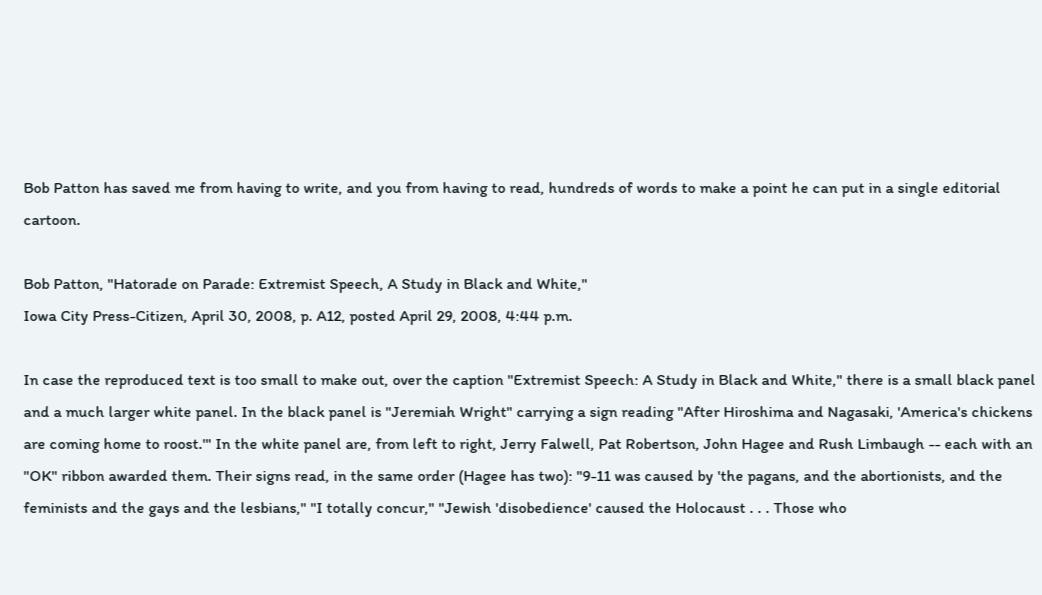Bob Patton has saved me from having to write, and you from having to read, hundreds of words to make a point he can put in a single editorial cartoon.

Bob Patton, "Hatorade on Parade: Extremist Speech, A Study in Black and White,"
Iowa City Press-Citizen, April 30, 2008, p. A12, posted April 29, 2008, 4:44 p.m.

In case the reproduced text is too small to make out, over the caption "Extremist Speech: A Study in Black and White," there is a small black panel and a much larger white panel. In the black panel is "Jeremiah Wright" carrying a sign reading "After Hiroshima and Nagasaki, 'America's chickens are coming home to roost.'" In the white panel are, from left to right, Jerry Falwell, Pat Robertson, John Hagee and Rush Limbaugh -- each with an "OK" ribbon awarded them. Their signs read, in the same order (Hagee has two): "9-11 was caused by 'the pagans, and the abortionists, and the feminists and the gays and the lesbians," "I totally concur," "Jewish 'disobedience' caused the Holocaust . . . Those who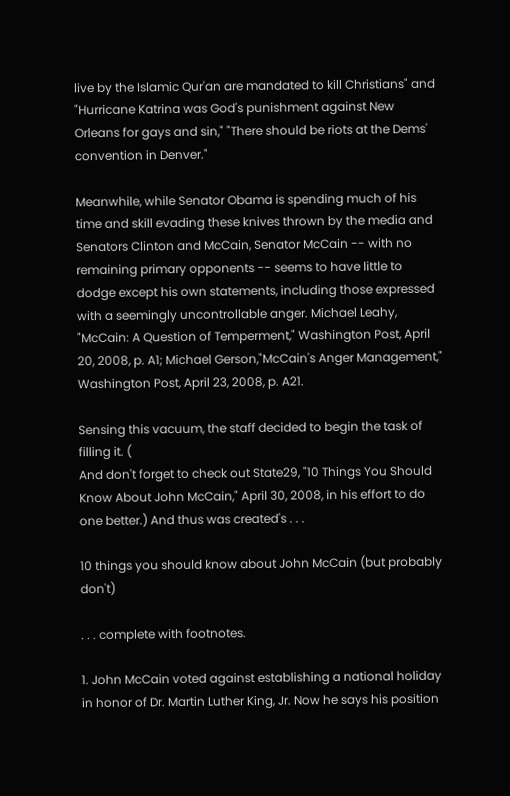live by the Islamic Qur'an are mandated to kill Christians" and "Hurricane Katrina was God's punishment against New Orleans for gays and sin," "There should be riots at the Dems' convention in Denver."

Meanwhile, while Senator Obama is spending much of his time and skill evading these knives thrown by the media and Senators Clinton and McCain, Senator McCain -- with no remaining primary opponents -- seems to have little to dodge except his own statements, including those expressed with a seemingly uncontrollable anger. Michael Leahy, "McCain: A Question of Temperment," Washington Post, April 20, 2008, p. A1; Michael Gerson,"McCain's Anger Management," Washington Post, April 23, 2008, p. A21.

Sensing this vacuum, the staff decided to begin the task of filling it. (
And don't forget to check out State29, "10 Things You Should Know About John McCain," April 30, 2008, in his effort to do one better.) And thus was created's . . .

10 things you should know about John McCain (but probably don't)

. . . complete with footnotes.

1. John McCain voted against establishing a national holiday in honor of Dr. Martin Luther King, Jr. Now he says his position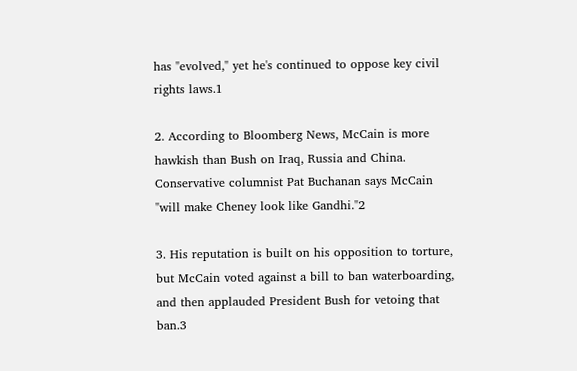has "evolved," yet he's continued to oppose key civil rights laws.1

2. According to Bloomberg News, McCain is more hawkish than Bush on Iraq, Russia and China. Conservative columnist Pat Buchanan says McCain "will make Cheney look like Gandhi."2

3. His reputation is built on his opposition to torture, but McCain voted against a bill to ban waterboarding, and then applauded President Bush for vetoing that ban.3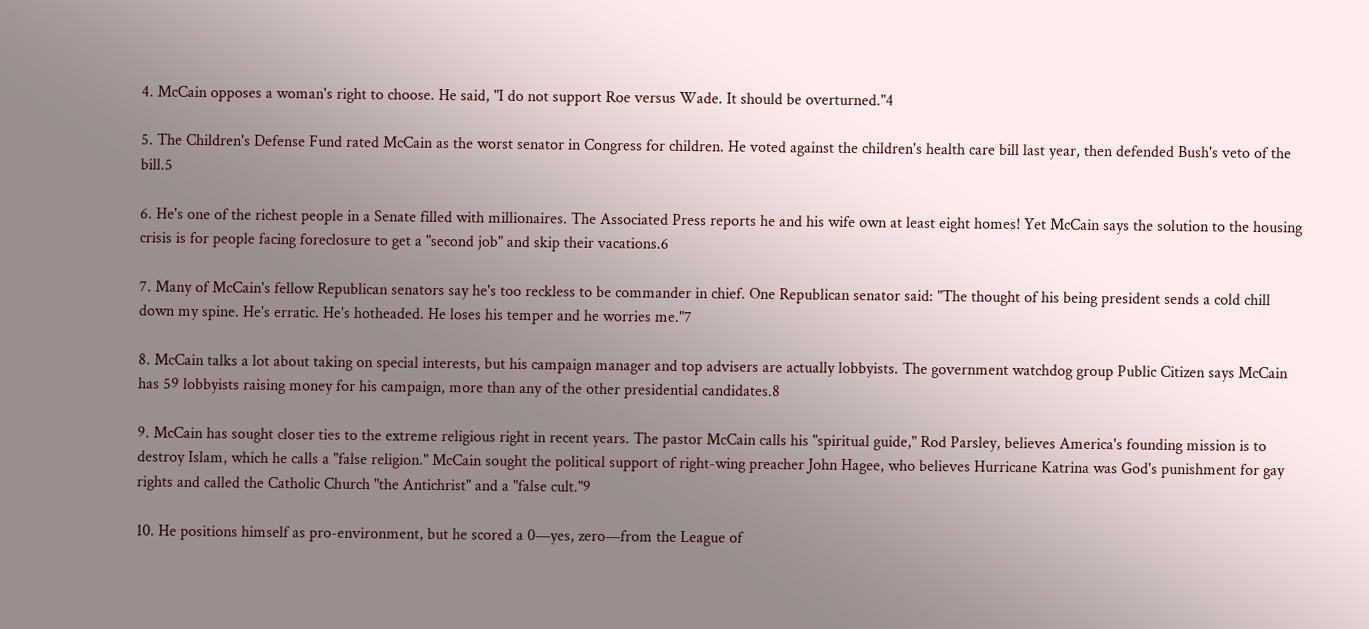4. McCain opposes a woman's right to choose. He said, "I do not support Roe versus Wade. It should be overturned."4

5. The Children's Defense Fund rated McCain as the worst senator in Congress for children. He voted against the children's health care bill last year, then defended Bush's veto of the bill.5

6. He's one of the richest people in a Senate filled with millionaires. The Associated Press reports he and his wife own at least eight homes! Yet McCain says the solution to the housing crisis is for people facing foreclosure to get a "second job" and skip their vacations.6

7. Many of McCain's fellow Republican senators say he's too reckless to be commander in chief. One Republican senator said: "The thought of his being president sends a cold chill down my spine. He's erratic. He's hotheaded. He loses his temper and he worries me."7

8. McCain talks a lot about taking on special interests, but his campaign manager and top advisers are actually lobbyists. The government watchdog group Public Citizen says McCain has 59 lobbyists raising money for his campaign, more than any of the other presidential candidates.8

9. McCain has sought closer ties to the extreme religious right in recent years. The pastor McCain calls his "spiritual guide," Rod Parsley, believes America's founding mission is to destroy Islam, which he calls a "false religion." McCain sought the political support of right-wing preacher John Hagee, who believes Hurricane Katrina was God's punishment for gay rights and called the Catholic Church "the Antichrist" and a "false cult."9

10. He positions himself as pro-environment, but he scored a 0—yes, zero—from the League of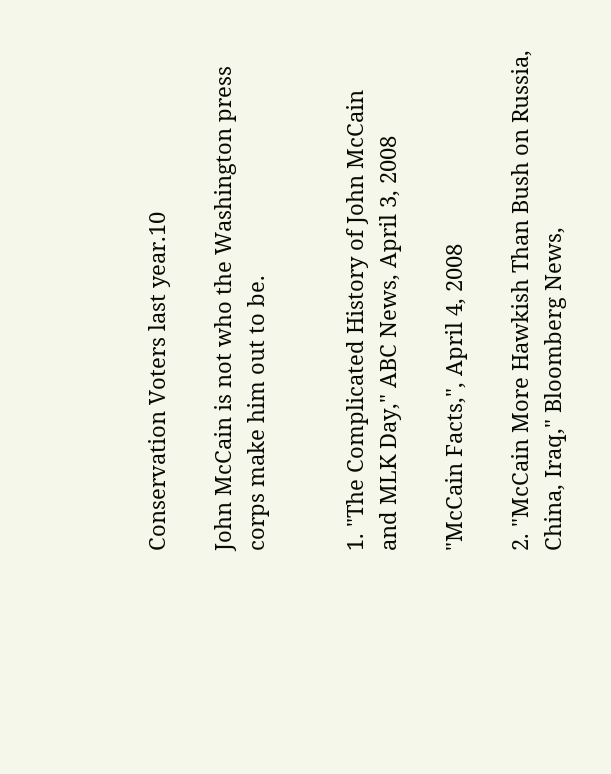Conservation Voters last year.10

John McCain is not who the Washington press corps make him out to be.


1. "The Complicated History of John McCain and MLK Day," ABC News, April 3, 2008

"McCain Facts,", April 4, 2008

2. "McCain More Hawkish Than Bush on Russia, China, Iraq," Bloomberg News,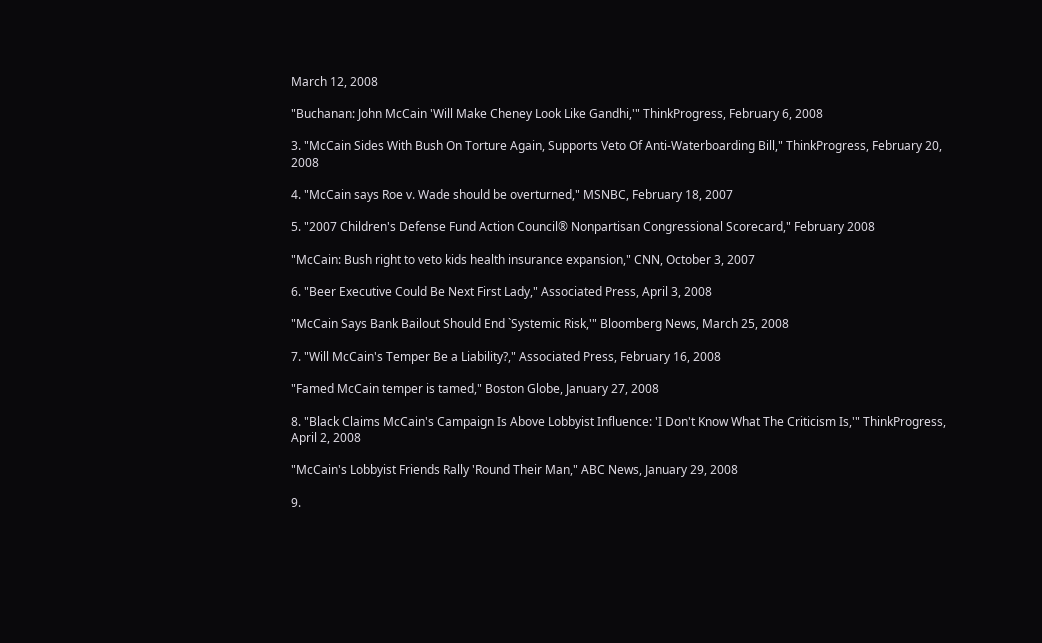March 12, 2008

"Buchanan: John McCain 'Will Make Cheney Look Like Gandhi,'" ThinkProgress, February 6, 2008

3. "McCain Sides With Bush On Torture Again, Supports Veto Of Anti-Waterboarding Bill," ThinkProgress, February 20, 2008

4. "McCain says Roe v. Wade should be overturned," MSNBC, February 18, 2007

5. "2007 Children's Defense Fund Action Council® Nonpartisan Congressional Scorecard," February 2008

"McCain: Bush right to veto kids health insurance expansion," CNN, October 3, 2007

6. "Beer Executive Could Be Next First Lady," Associated Press, April 3, 2008

"McCain Says Bank Bailout Should End `Systemic Risk,'" Bloomberg News, March 25, 2008

7. "Will McCain's Temper Be a Liability?," Associated Press, February 16, 2008

"Famed McCain temper is tamed," Boston Globe, January 27, 2008

8. "Black Claims McCain's Campaign Is Above Lobbyist Influence: 'I Don't Know What The Criticism Is,'" ThinkProgress, April 2, 2008

"McCain's Lobbyist Friends Rally 'Round Their Man," ABC News, January 29, 2008

9.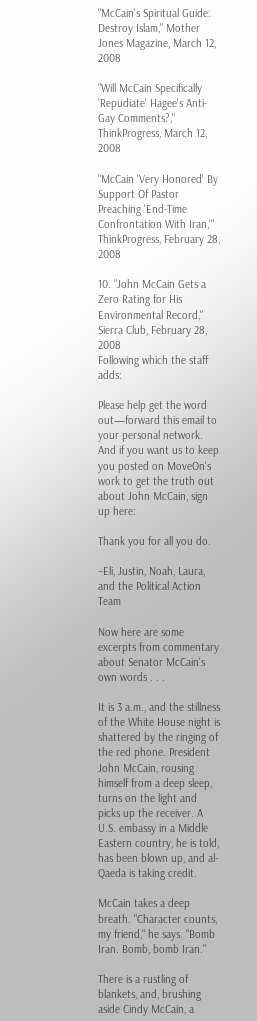"McCain's Spiritual Guide: Destroy Islam," Mother Jones Magazine, March 12, 2008

"Will McCain Specifically 'Repudiate' Hagee's Anti-Gay Comments?," ThinkProgress, March 12, 2008

"McCain 'Very Honored' By Support Of Pastor Preaching 'End-Time Confrontation With Iran,'" ThinkProgress, February 28, 2008

10. "John McCain Gets a Zero Rating for His Environmental Record," Sierra Club, February 28, 2008
Following which the staff adds:

Please help get the word out—forward this email to your personal network. And if you want us to keep you posted on MoveOn's work to get the truth out about John McCain, sign up here:

Thank you for all you do.

–Eli, Justin, Noah, Laura, and the Political Action Team

Now here are some excerpts from commentary about Senator McCain's own words . . .

It is 3 a.m., and the stillness of the White House night is shattered by the ringing of the red phone. President John McCain, rousing himself from a deep sleep, turns on the light and picks up the receiver. A U.S. embassy in a Middle Eastern country, he is told, has been blown up, and al-Qaeda is taking credit.

McCain takes a deep breath. "Character counts, my friend," he says. "Bomb Iran. Bomb, bomb Iran."

There is a rustling of blankets, and, brushing aside Cindy McCain, a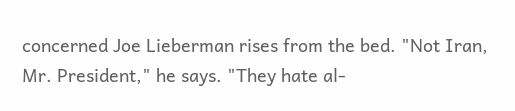concerned Joe Lieberman rises from the bed. "Not Iran, Mr. President," he says. "They hate al-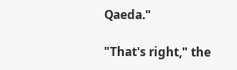Qaeda."

"That's right," the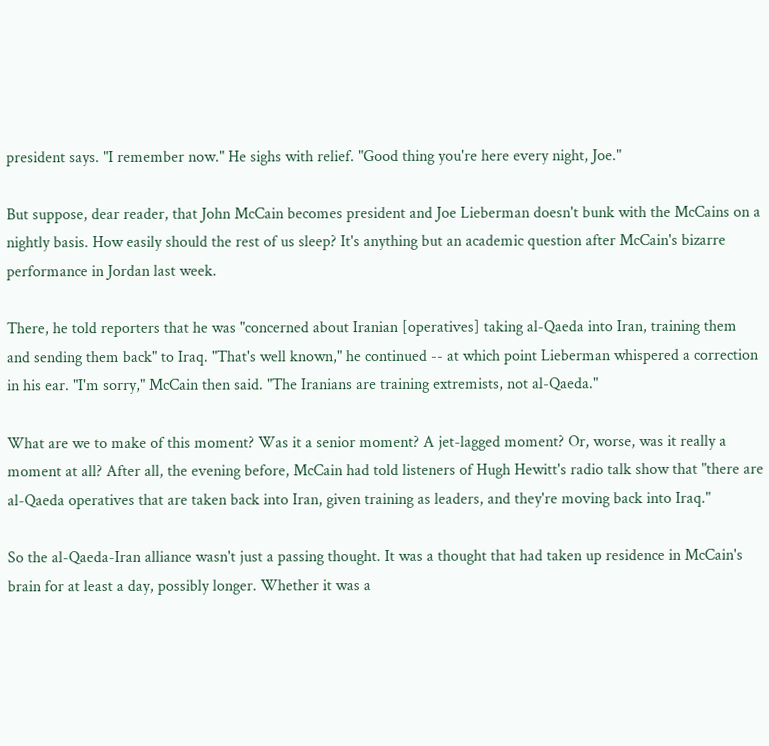president says. "I remember now." He sighs with relief. "Good thing you're here every night, Joe."

But suppose, dear reader, that John McCain becomes president and Joe Lieberman doesn't bunk with the McCains on a nightly basis. How easily should the rest of us sleep? It's anything but an academic question after McCain's bizarre performance in Jordan last week.

There, he told reporters that he was "concerned about Iranian [operatives] taking al-Qaeda into Iran, training them and sending them back" to Iraq. "That's well known," he continued -- at which point Lieberman whispered a correction in his ear. "I'm sorry," McCain then said. "The Iranians are training extremists, not al-Qaeda."

What are we to make of this moment? Was it a senior moment? A jet-lagged moment? Or, worse, was it really a moment at all? After all, the evening before, McCain had told listeners of Hugh Hewitt's radio talk show that "there are al-Qaeda operatives that are taken back into Iran, given training as leaders, and they're moving back into Iraq."

So the al-Qaeda-Iran alliance wasn't just a passing thought. It was a thought that had taken up residence in McCain's brain for at least a day, possibly longer. Whether it was a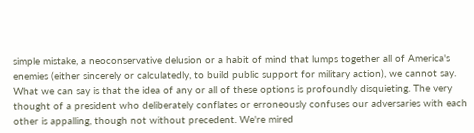simple mistake, a neoconservative delusion or a habit of mind that lumps together all of America's enemies (either sincerely or calculatedly, to build public support for military action), we cannot say. What we can say is that the idea of any or all of these options is profoundly disquieting. The very thought of a president who deliberately conflates or erroneously confuses our adversaries with each other is appalling, though not without precedent. We're mired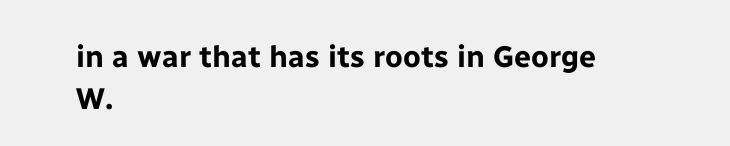in a war that has its roots in George W.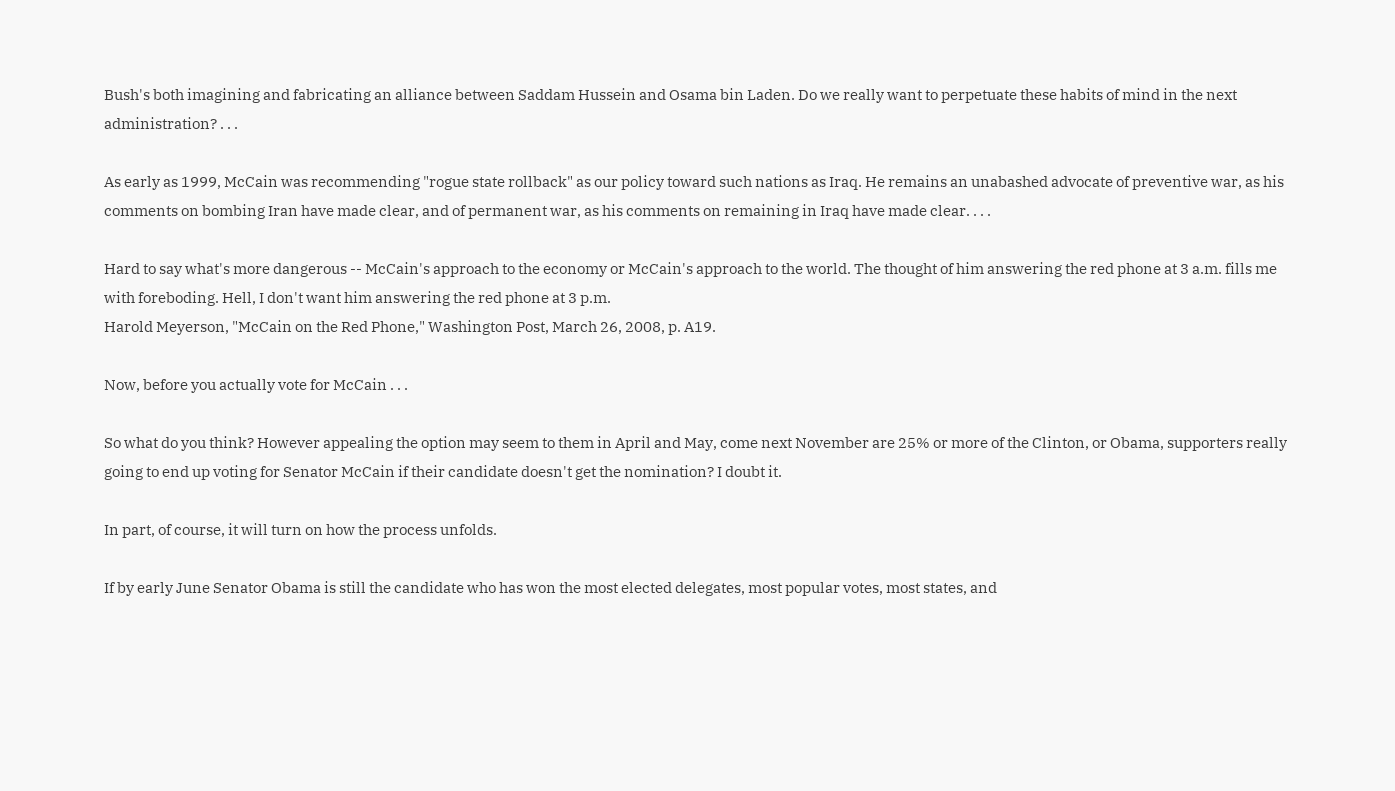Bush's both imagining and fabricating an alliance between Saddam Hussein and Osama bin Laden. Do we really want to perpetuate these habits of mind in the next administration? . . .

As early as 1999, McCain was recommending "rogue state rollback" as our policy toward such nations as Iraq. He remains an unabashed advocate of preventive war, as his comments on bombing Iran have made clear, and of permanent war, as his comments on remaining in Iraq have made clear. . . .

Hard to say what's more dangerous -- McCain's approach to the economy or McCain's approach to the world. The thought of him answering the red phone at 3 a.m. fills me with foreboding. Hell, I don't want him answering the red phone at 3 p.m.
Harold Meyerson, "McCain on the Red Phone," Washington Post, March 26, 2008, p. A19.

Now, before you actually vote for McCain . . .

So what do you think? However appealing the option may seem to them in April and May, come next November are 25% or more of the Clinton, or Obama, supporters really going to end up voting for Senator McCain if their candidate doesn't get the nomination? I doubt it.

In part, of course, it will turn on how the process unfolds.

If by early June Senator Obama is still the candidate who has won the most elected delegates, most popular votes, most states, and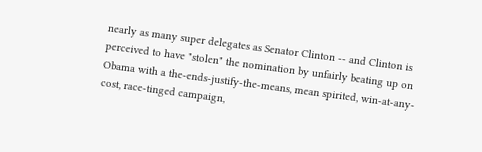nearly as many super delegates as Senator Clinton -- and Clinton is perceived to have "stolen" the nomination by unfairly beating up on Obama with a the-ends-justify-the-means, mean spirited, win-at-any-cost, race-tinged campaign,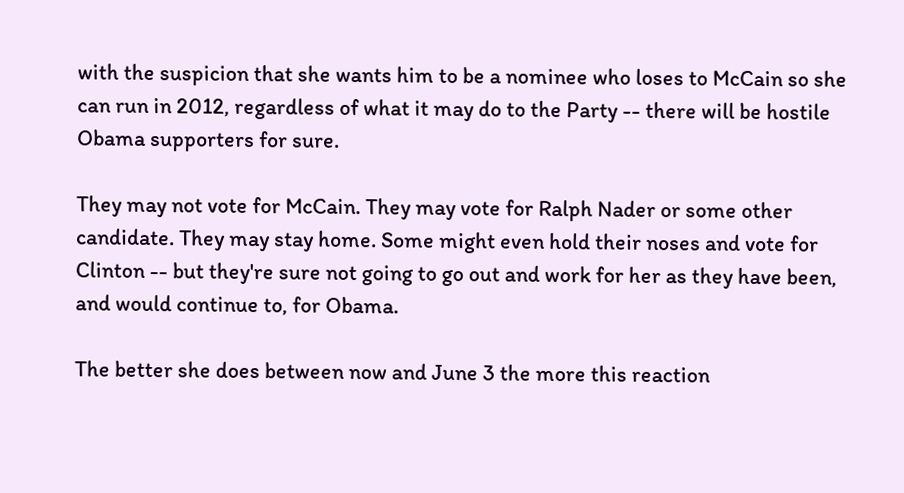with the suspicion that she wants him to be a nominee who loses to McCain so she can run in 2012, regardless of what it may do to the Party -- there will be hostile Obama supporters for sure.

They may not vote for McCain. They may vote for Ralph Nader or some other candidate. They may stay home. Some might even hold their noses and vote for Clinton -- but they're sure not going to go out and work for her as they have been, and would continue to, for Obama.

The better she does between now and June 3 the more this reaction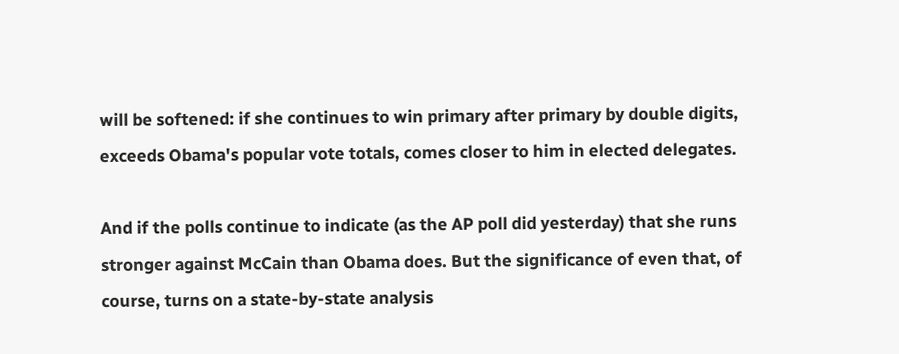will be softened: if she continues to win primary after primary by double digits, exceeds Obama's popular vote totals, comes closer to him in elected delegates.

And if the polls continue to indicate (as the AP poll did yesterday) that she runs stronger against McCain than Obama does. But the significance of even that, of course, turns on a state-by-state analysis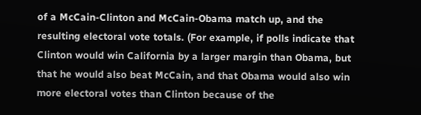of a McCain-Clinton and McCain-Obama match up, and the resulting electoral vote totals. (For example, if polls indicate that Clinton would win California by a larger margin than Obama, but that he would also beat McCain, and that Obama would also win more electoral votes than Clinton because of the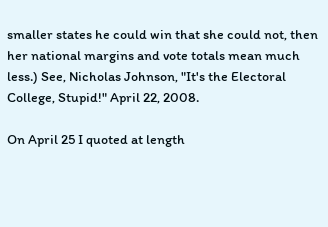smaller states he could win that she could not, then her national margins and vote totals mean much less.) See, Nicholas Johnson, "It's the Electoral College, Stupid!" April 22, 2008.

On April 25 I quoted at length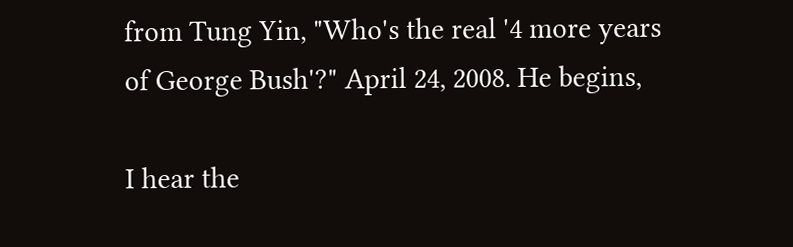from Tung Yin, "Who's the real '4 more years of George Bush'?" April 24, 2008. He begins,

I hear the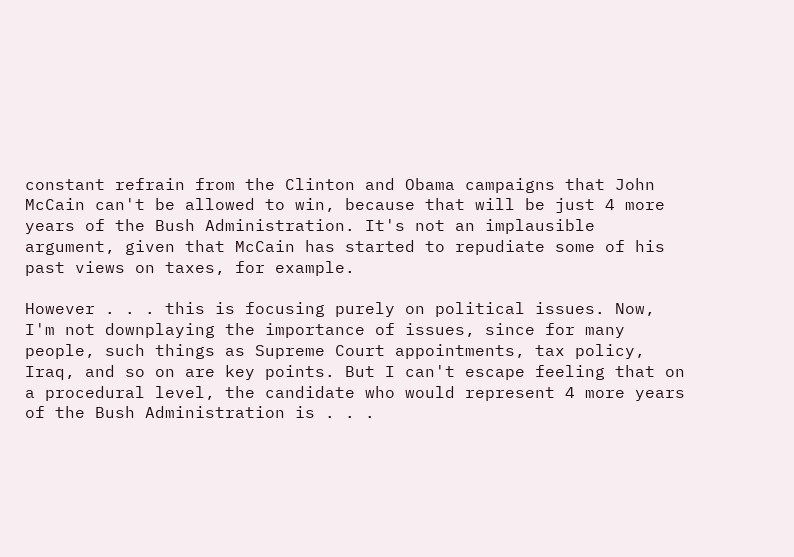constant refrain from the Clinton and Obama campaigns that John McCain can't be allowed to win, because that will be just 4 more years of the Bush Administration. It's not an implausible argument, given that McCain has started to repudiate some of his past views on taxes, for example.

However . . . this is focusing purely on political issues. Now, I'm not downplaying the importance of issues, since for many people, such things as Supreme Court appointments, tax policy, Iraq, and so on are key points. But I can't escape feeling that on a procedural level, the candidate who would represent 4 more years of the Bush Administration is . . .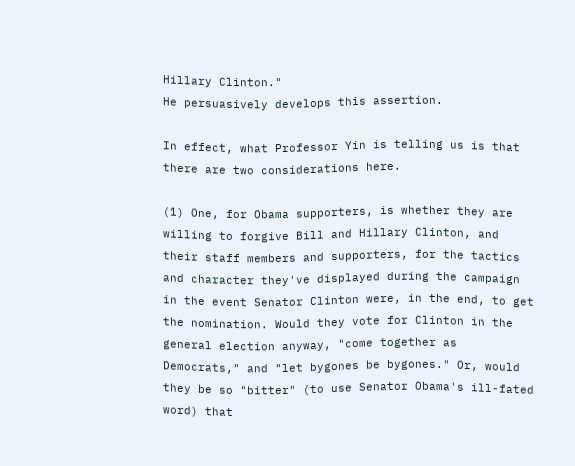Hillary Clinton."
He persuasively develops this assertion.

In effect, what Professor Yin is telling us is that there are two considerations here.

(1) One, for Obama supporters, is whether they are willing to forgive Bill and Hillary Clinton, and their staff members and supporters, for the tactics and character they've displayed during the campaign in the event Senator Clinton were, in the end, to get the nomination. Would they vote for Clinton in the general election anyway, "come together as Democrats," and "let bygones be bygones." Or, would they be so "bitter" (to use Senator Obama's ill-fated word) that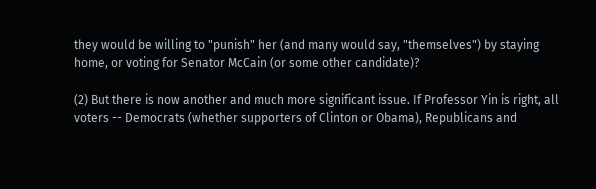they would be willing to "punish" her (and many would say, "themselves") by staying home, or voting for Senator McCain (or some other candidate)?

(2) But there is now another and much more significant issue. If Professor Yin is right, all voters -- Democrats (whether supporters of Clinton or Obama), Republicans and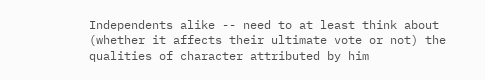Independents alike -- need to at least think about (whether it affects their ultimate vote or not) the qualities of character attributed by him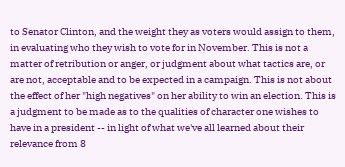to Senator Clinton, and the weight they as voters would assign to them, in evaluating who they wish to vote for in November. This is not a matter of retribution or anger, or judgment about what tactics are, or are not, acceptable and to be expected in a campaign. This is not about the effect of her "high negatives" on her ability to win an election. This is a judgment to be made as to the qualities of character one wishes to have in a president -- in light of what we've all learned about their relevance from 8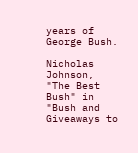years of George Bush.

Nicholas Johnson, "The Best Bush" in "Bush and Giveaways to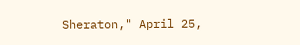Sheraton," April 25,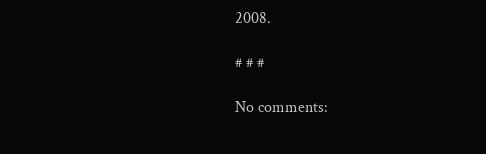2008.

# # #

No comments: